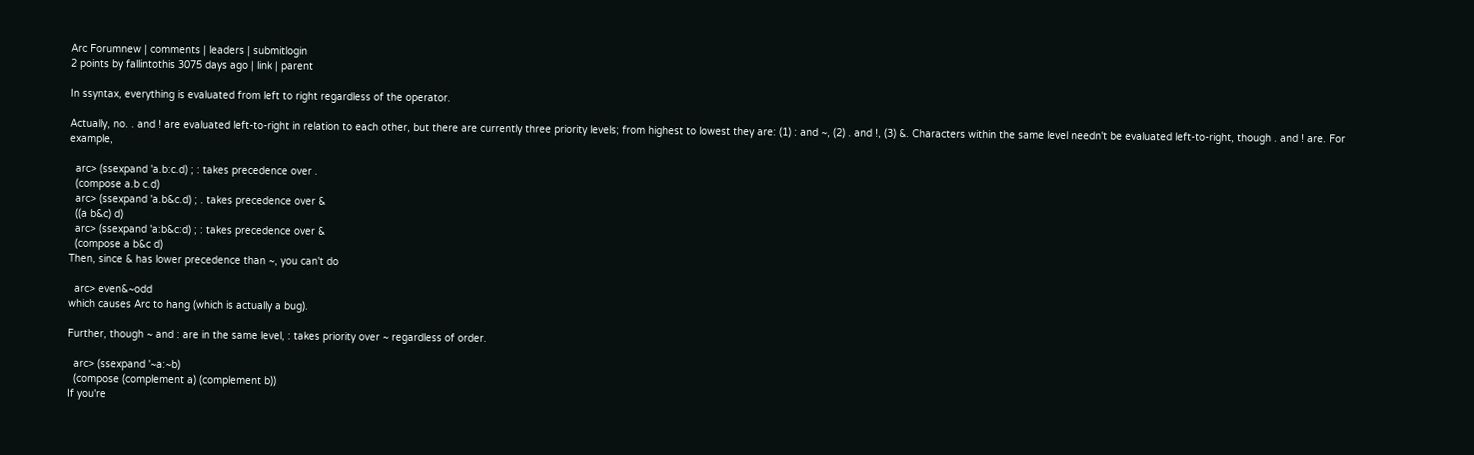Arc Forumnew | comments | leaders | submitlogin
2 points by fallintothis 3075 days ago | link | parent

In ssyntax, everything is evaluated from left to right regardless of the operator.

Actually, no. . and ! are evaluated left-to-right in relation to each other, but there are currently three priority levels; from highest to lowest they are: (1) : and ~, (2) . and !, (3) &. Characters within the same level needn't be evaluated left-to-right, though . and ! are. For example,

  arc> (ssexpand 'a.b:c.d) ; : takes precedence over .
  (compose a.b c.d)
  arc> (ssexpand 'a.b&c.d) ; . takes precedence over &
  ((a b&c) d)
  arc> (ssexpand 'a:b&c:d) ; : takes precedence over &
  (compose a b&c d)
Then, since & has lower precedence than ~, you can't do

  arc> even&~odd
which causes Arc to hang (which is actually a bug).

Further, though ~ and : are in the same level, : takes priority over ~ regardless of order.

  arc> (ssexpand '~a:~b)
  (compose (complement a) (complement b))
If you're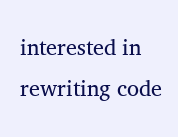interested in rewriting code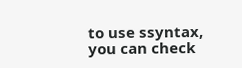to use ssyntax, you can check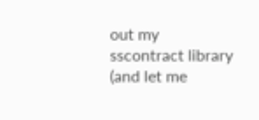out my sscontract library (and let me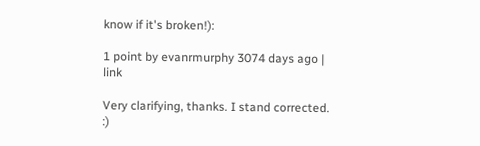know if it's broken!):

1 point by evanrmurphy 3074 days ago | link

Very clarifying, thanks. I stand corrected. :)